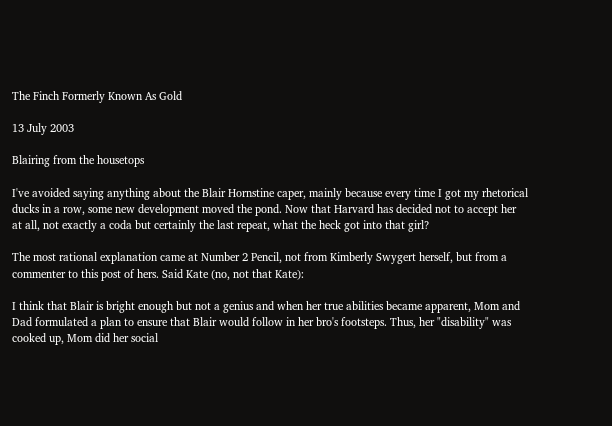The Finch Formerly Known As Gold

13 July 2003

Blairing from the housetops

I've avoided saying anything about the Blair Hornstine caper, mainly because every time I got my rhetorical ducks in a row, some new development moved the pond. Now that Harvard has decided not to accept her at all, not exactly a coda but certainly the last repeat, what the heck got into that girl?

The most rational explanation came at Number 2 Pencil, not from Kimberly Swygert herself, but from a commenter to this post of hers. Said Kate (no, not that Kate):

I think that Blair is bright enough but not a genius and when her true abilities became apparent, Mom and Dad formulated a plan to ensure that Blair would follow in her bro's footsteps. Thus, her "disability" was cooked up, Mom did her social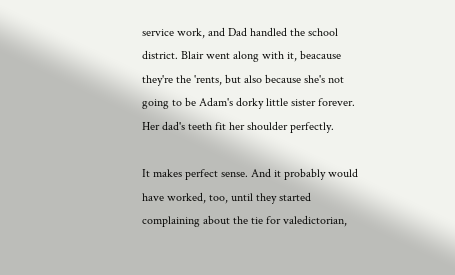service work, and Dad handled the school district. Blair went along with it, beacause they're the 'rents, but also because she's not going to be Adam's dorky little sister forever. Her dad's teeth fit her shoulder perfectly.

It makes perfect sense. And it probably would have worked, too, until they started complaining about the tie for valedictorian,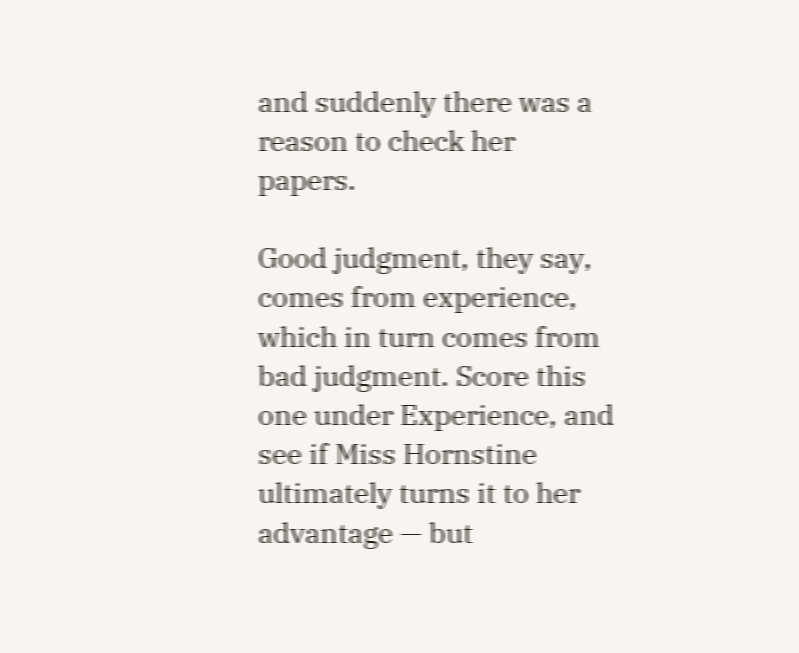and suddenly there was a reason to check her papers.

Good judgment, they say, comes from experience, which in turn comes from bad judgment. Score this one under Experience, and see if Miss Hornstine ultimately turns it to her advantage — but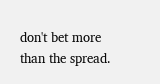don't bet more than the spread.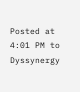Posted at 4:01 PM to Dyssynergy